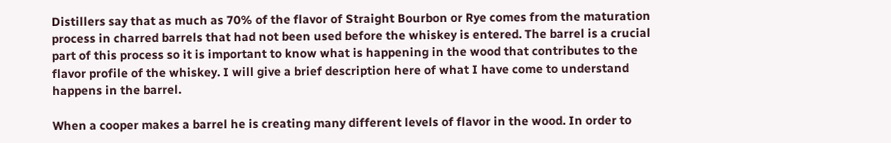Distillers say that as much as 70% of the flavor of Straight Bourbon or Rye comes from the maturation process in charred barrels that had not been used before the whiskey is entered. The barrel is a crucial part of this process so it is important to know what is happening in the wood that contributes to the flavor profile of the whiskey. I will give a brief description here of what I have come to understand happens in the barrel.

When a cooper makes a barrel he is creating many different levels of flavor in the wood. In order to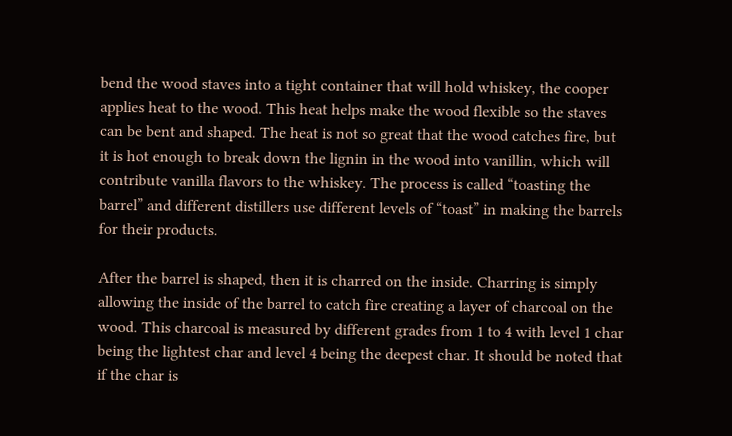bend the wood staves into a tight container that will hold whiskey, the cooper applies heat to the wood. This heat helps make the wood flexible so the staves can be bent and shaped. The heat is not so great that the wood catches fire, but it is hot enough to break down the lignin in the wood into vanillin, which will contribute vanilla flavors to the whiskey. The process is called “toasting the barrel” and different distillers use different levels of “toast” in making the barrels for their products.

After the barrel is shaped, then it is charred on the inside. Charring is simply allowing the inside of the barrel to catch fire creating a layer of charcoal on the wood. This charcoal is measured by different grades from 1 to 4 with level 1 char being the lightest char and level 4 being the deepest char. It should be noted that if the char is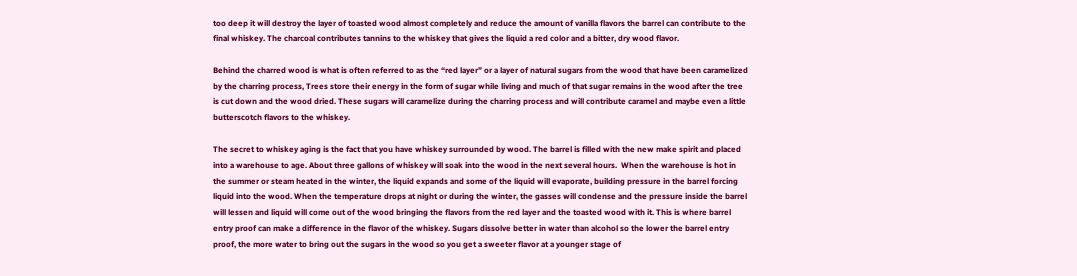too deep it will destroy the layer of toasted wood almost completely and reduce the amount of vanilla flavors the barrel can contribute to the final whiskey. The charcoal contributes tannins to the whiskey that gives the liquid a red color and a bitter, dry wood flavor.

Behind the charred wood is what is often referred to as the “red layer” or a layer of natural sugars from the wood that have been caramelized by the charring process, Trees store their energy in the form of sugar while living and much of that sugar remains in the wood after the tree is cut down and the wood dried. These sugars will caramelize during the charring process and will contribute caramel and maybe even a little butterscotch flavors to the whiskey.

The secret to whiskey aging is the fact that you have whiskey surrounded by wood. The barrel is filled with the new make spirit and placed into a warehouse to age. About three gallons of whiskey will soak into the wood in the next several hours.  When the warehouse is hot in the summer or steam heated in the winter, the liquid expands and some of the liquid will evaporate, building pressure in the barrel forcing liquid into the wood. When the temperature drops at night or during the winter, the gasses will condense and the pressure inside the barrel will lessen and liquid will come out of the wood bringing the flavors from the red layer and the toasted wood with it. This is where barrel entry proof can make a difference in the flavor of the whiskey. Sugars dissolve better in water than alcohol so the lower the barrel entry proof, the more water to bring out the sugars in the wood so you get a sweeter flavor at a younger stage of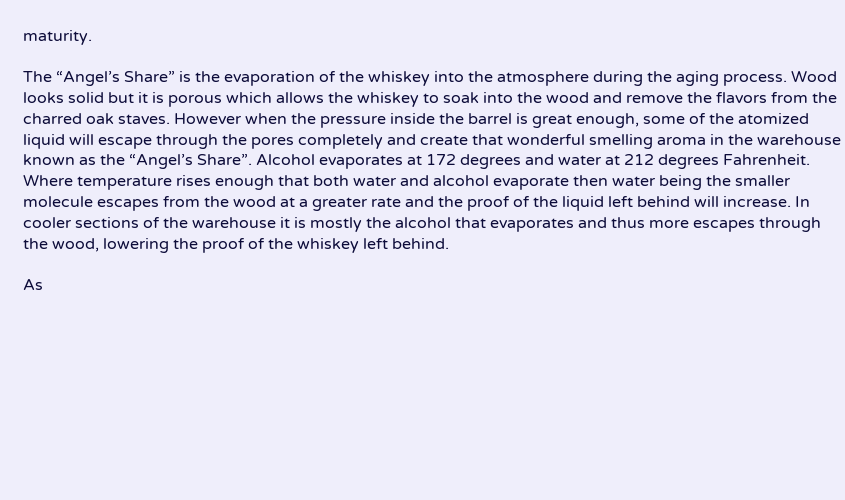maturity.

The “Angel’s Share” is the evaporation of the whiskey into the atmosphere during the aging process. Wood looks solid but it is porous which allows the whiskey to soak into the wood and remove the flavors from the charred oak staves. However when the pressure inside the barrel is great enough, some of the atomized liquid will escape through the pores completely and create that wonderful smelling aroma in the warehouse known as the “Angel’s Share”. Alcohol evaporates at 172 degrees and water at 212 degrees Fahrenheit.  Where temperature rises enough that both water and alcohol evaporate then water being the smaller molecule escapes from the wood at a greater rate and the proof of the liquid left behind will increase. In cooler sections of the warehouse it is mostly the alcohol that evaporates and thus more escapes through the wood, lowering the proof of the whiskey left behind.

As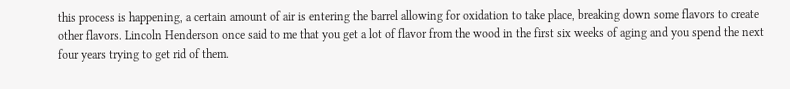this process is happening, a certain amount of air is entering the barrel allowing for oxidation to take place, breaking down some flavors to create other flavors. Lincoln Henderson once said to me that you get a lot of flavor from the wood in the first six weeks of aging and you spend the next four years trying to get rid of them.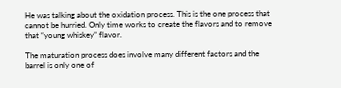He was talking about the oxidation process. This is the one process that cannot be hurried. Only time works to create the flavors and to remove that “young whiskey” flavor.

The maturation process does involve many different factors and the barrel is only one of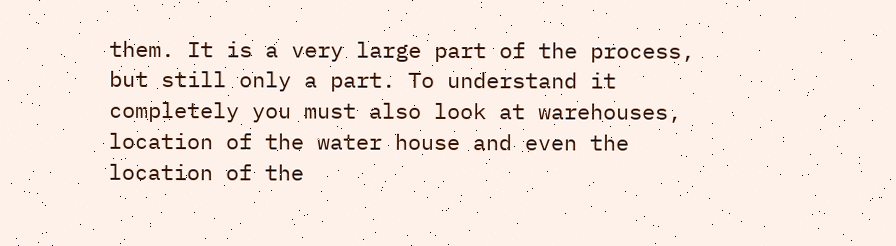them. It is a very large part of the process, but still only a part. To understand it completely you must also look at warehouses, location of the water house and even the location of the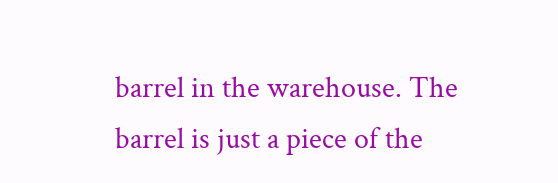barrel in the warehouse. The barrel is just a piece of the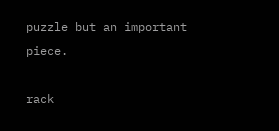puzzle but an important piece.

rack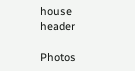house header

Photos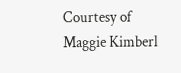Courtesy of Maggie Kimberl